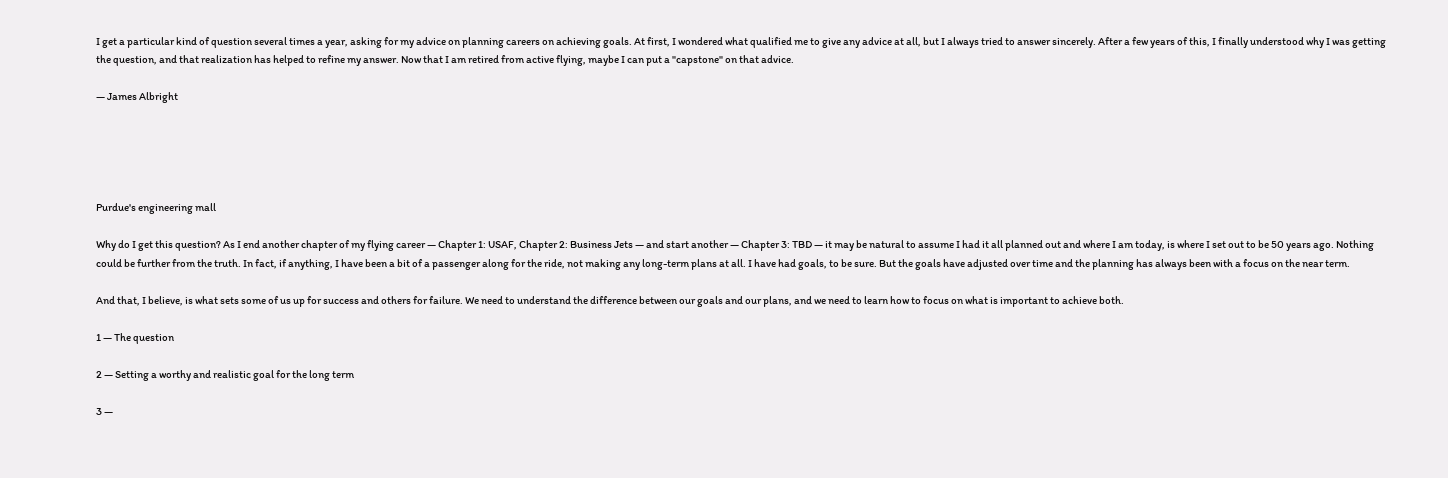I get a particular kind of question several times a year, asking for my advice on planning careers on achieving goals. At first, I wondered what qualified me to give any advice at all, but I always tried to answer sincerely. After a few years of this, I finally understood why I was getting the question, and that realization has helped to refine my answer. Now that I am retired from active flying, maybe I can put a "capstone" on that advice.

— James Albright





Purdue's engineering mall

Why do I get this question? As I end another chapter of my flying career — Chapter 1: USAF, Chapter 2: Business Jets — and start another — Chapter 3: TBD — it may be natural to assume I had it all planned out and where I am today, is where I set out to be 50 years ago. Nothing could be further from the truth. In fact, if anything, I have been a bit of a passenger along for the ride, not making any long-term plans at all. I have had goals, to be sure. But the goals have adjusted over time and the planning has always been with a focus on the near term.

And that, I believe, is what sets some of us up for success and others for failure. We need to understand the difference between our goals and our plans, and we need to learn how to focus on what is important to achieve both.

1 — The question

2 — Setting a worthy and realistic goal for the long term

3 —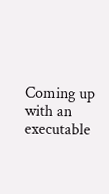Coming up with an executable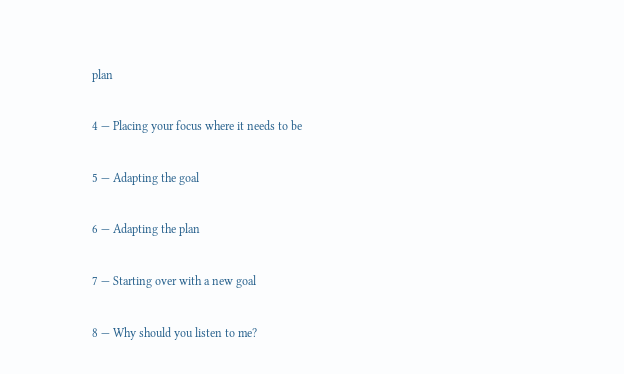plan

4 — Placing your focus where it needs to be

5 — Adapting the goal

6 — Adapting the plan

7 — Starting over with a new goal

8 — Why should you listen to me?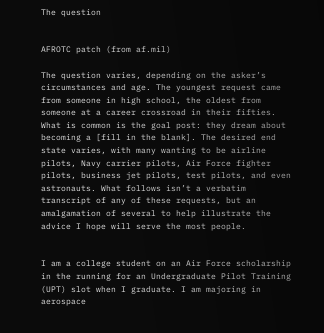The question


AFROTC patch (from af.mil)

The question varies, depending on the asker’s circumstances and age. The youngest request came from someone in high school, the oldest from someone at a career crossroad in their fifties. What is common is the goal post: they dream about becoming a [fill in the blank]. The desired end state varies, with many wanting to be airline pilots, Navy carrier pilots, Air Force fighter pilots, business jet pilots, test pilots, and even astronauts. What follows isn’t a verbatim transcript of any of these requests, but an amalgamation of several to help illustrate the advice I hope will serve the most people.


I am a college student on an Air Force scholarship in the running for an Undergraduate Pilot Training (UPT) slot when I graduate. I am majoring in aerospace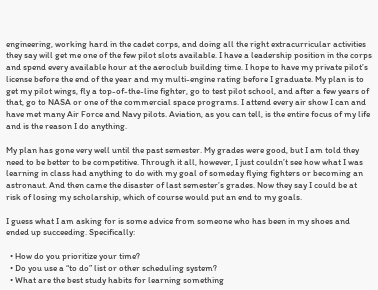engineering, working hard in the cadet corps, and doing all the right extracurricular activities they say will get me one of the few pilot slots available. I have a leadership position in the corps and spend every available hour at the aeroclub building time. I hope to have my private pilot’s license before the end of the year and my multi-engine rating before I graduate. My plan is to get my pilot wings, fly a top-of-the-line fighter, go to test pilot school, and after a few years of that, go to NASA or one of the commercial space programs. I attend every air show I can and have met many Air Force and Navy pilots. Aviation, as you can tell, is the entire focus of my life and is the reason I do anything.

My plan has gone very well until the past semester. My grades were good, but I am told they need to be better to be competitive. Through it all, however, I just couldn’t see how what I was learning in class had anything to do with my goal of someday flying fighters or becoming an astronaut. And then came the disaster of last semester’s grades. Now they say I could be at risk of losing my scholarship, which of course would put an end to my goals.

I guess what I am asking for is some advice from someone who has been in my shoes and ended up succeeding. Specifically:

  • How do you prioritize your time?
  • Do you use a “to do” list or other scheduling system?
  • What are the best study habits for learning something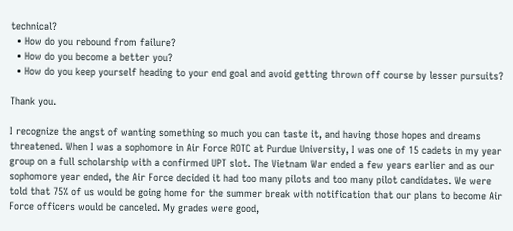technical?
  • How do you rebound from failure?
  • How do you become a better you?
  • How do you keep yourself heading to your end goal and avoid getting thrown off course by lesser pursuits?

Thank you.

I recognize the angst of wanting something so much you can taste it, and having those hopes and dreams threatened. When I was a sophomore in Air Force ROTC at Purdue University, I was one of 15 cadets in my year group on a full scholarship with a confirmed UPT slot. The Vietnam War ended a few years earlier and as our sophomore year ended, the Air Force decided it had too many pilots and too many pilot candidates. We were told that 75% of us would be going home for the summer break with notification that our plans to become Air Force officers would be canceled. My grades were good,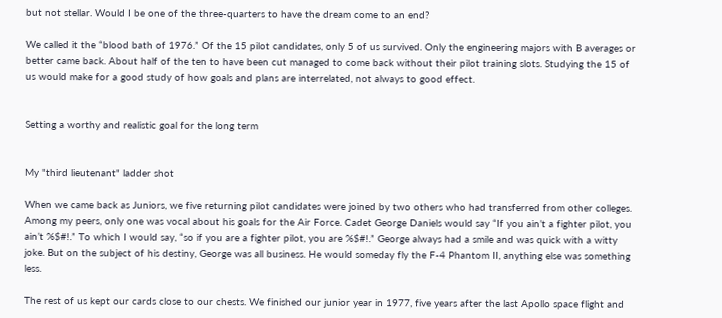but not stellar. Would I be one of the three-quarters to have the dream come to an end?

We called it the “blood bath of 1976.” Of the 15 pilot candidates, only 5 of us survived. Only the engineering majors with B averages or better came back. About half of the ten to have been cut managed to come back without their pilot training slots. Studying the 15 of us would make for a good study of how goals and plans are interrelated, not always to good effect.


Setting a worthy and realistic goal for the long term


My "third lieutenant" ladder shot

When we came back as Juniors, we five returning pilot candidates were joined by two others who had transferred from other colleges. Among my peers, only one was vocal about his goals for the Air Force. Cadet George Daniels would say “If you ain’t a fighter pilot, you ain’t %$#!.” To which I would say, “so if you are a fighter pilot, you are %$#!.” George always had a smile and was quick with a witty joke. But on the subject of his destiny, George was all business. He would someday fly the F-4 Phantom II, anything else was something less.

The rest of us kept our cards close to our chests. We finished our junior year in 1977, five years after the last Apollo space flight and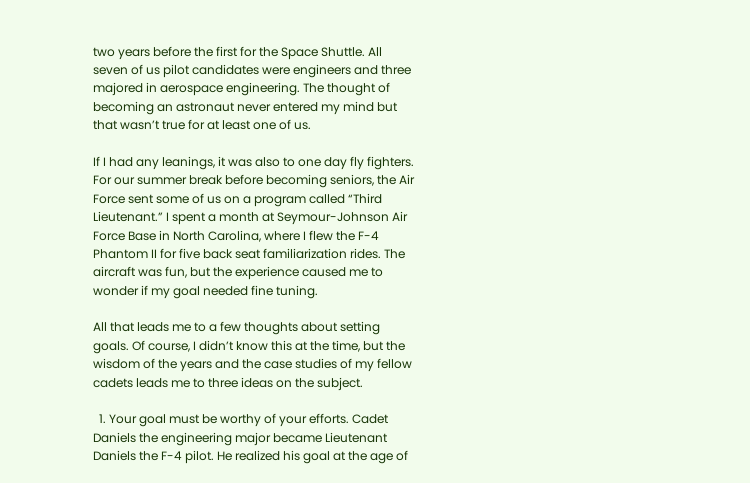two years before the first for the Space Shuttle. All seven of us pilot candidates were engineers and three majored in aerospace engineering. The thought of becoming an astronaut never entered my mind but that wasn’t true for at least one of us.

If I had any leanings, it was also to one day fly fighters. For our summer break before becoming seniors, the Air Force sent some of us on a program called “Third Lieutenant.” I spent a month at Seymour-Johnson Air Force Base in North Carolina, where I flew the F-4 Phantom II for five back seat familiarization rides. The aircraft was fun, but the experience caused me to wonder if my goal needed fine tuning.

All that leads me to a few thoughts about setting goals. Of course, I didn’t know this at the time, but the wisdom of the years and the case studies of my fellow cadets leads me to three ideas on the subject.

  1. Your goal must be worthy of your efforts. Cadet Daniels the engineering major became Lieutenant Daniels the F-4 pilot. He realized his goal at the age of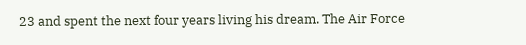23 and spent the next four years living his dream. The Air Force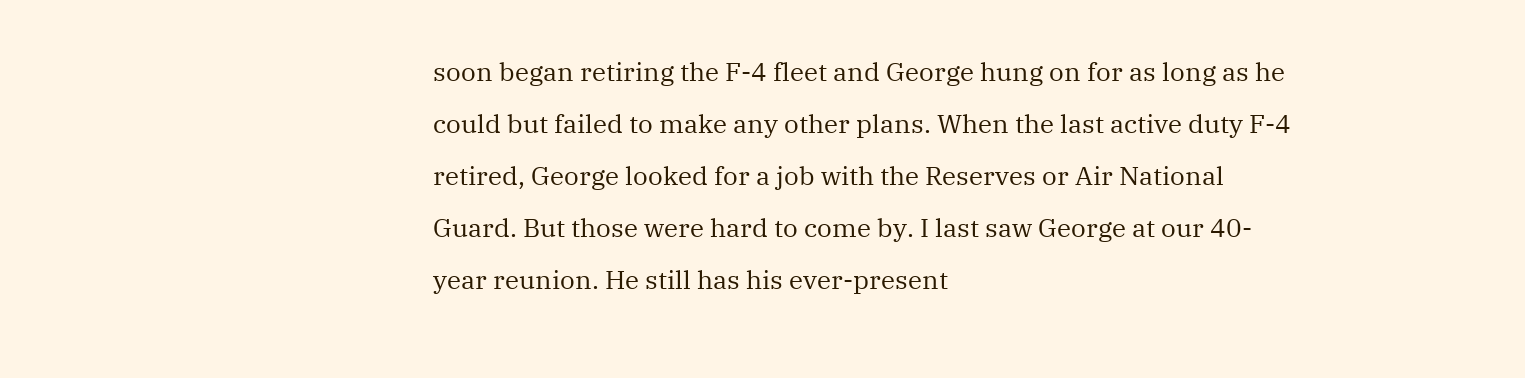soon began retiring the F-4 fleet and George hung on for as long as he could but failed to make any other plans. When the last active duty F-4 retired, George looked for a job with the Reserves or Air National Guard. But those were hard to come by. I last saw George at our 40-year reunion. He still has his ever-present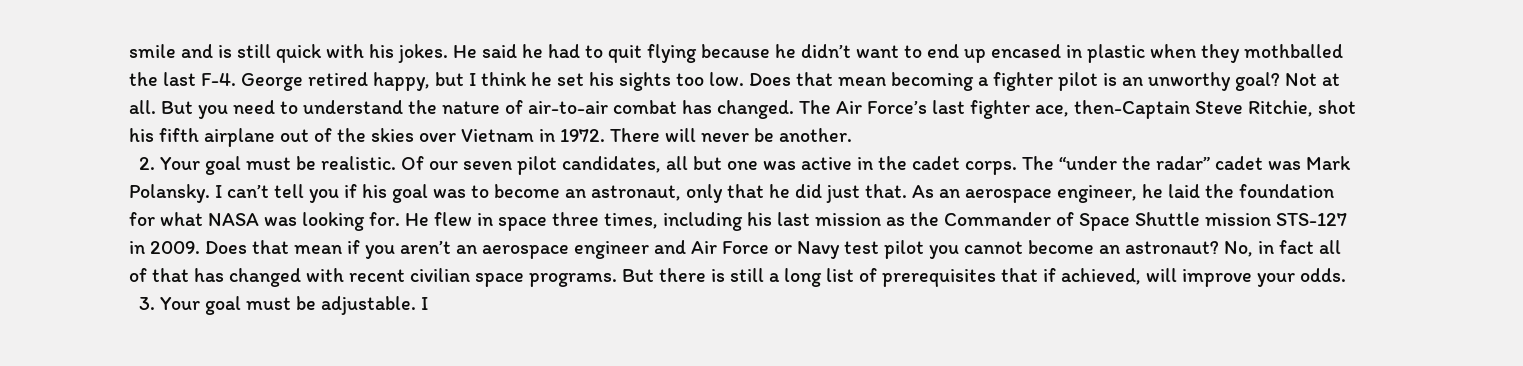smile and is still quick with his jokes. He said he had to quit flying because he didn’t want to end up encased in plastic when they mothballed the last F-4. George retired happy, but I think he set his sights too low. Does that mean becoming a fighter pilot is an unworthy goal? Not at all. But you need to understand the nature of air-to-air combat has changed. The Air Force’s last fighter ace, then-Captain Steve Ritchie, shot his fifth airplane out of the skies over Vietnam in 1972. There will never be another.
  2. Your goal must be realistic. Of our seven pilot candidates, all but one was active in the cadet corps. The “under the radar” cadet was Mark Polansky. I can’t tell you if his goal was to become an astronaut, only that he did just that. As an aerospace engineer, he laid the foundation for what NASA was looking for. He flew in space three times, including his last mission as the Commander of Space Shuttle mission STS-127 in 2009. Does that mean if you aren’t an aerospace engineer and Air Force or Navy test pilot you cannot become an astronaut? No, in fact all of that has changed with recent civilian space programs. But there is still a long list of prerequisites that if achieved, will improve your odds.
  3. Your goal must be adjustable. I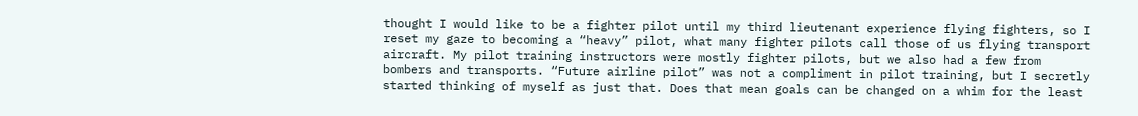thought I would like to be a fighter pilot until my third lieutenant experience flying fighters, so I reset my gaze to becoming a “heavy” pilot, what many fighter pilots call those of us flying transport aircraft. My pilot training instructors were mostly fighter pilots, but we also had a few from bombers and transports. “Future airline pilot” was not a compliment in pilot training, but I secretly started thinking of myself as just that. Does that mean goals can be changed on a whim for the least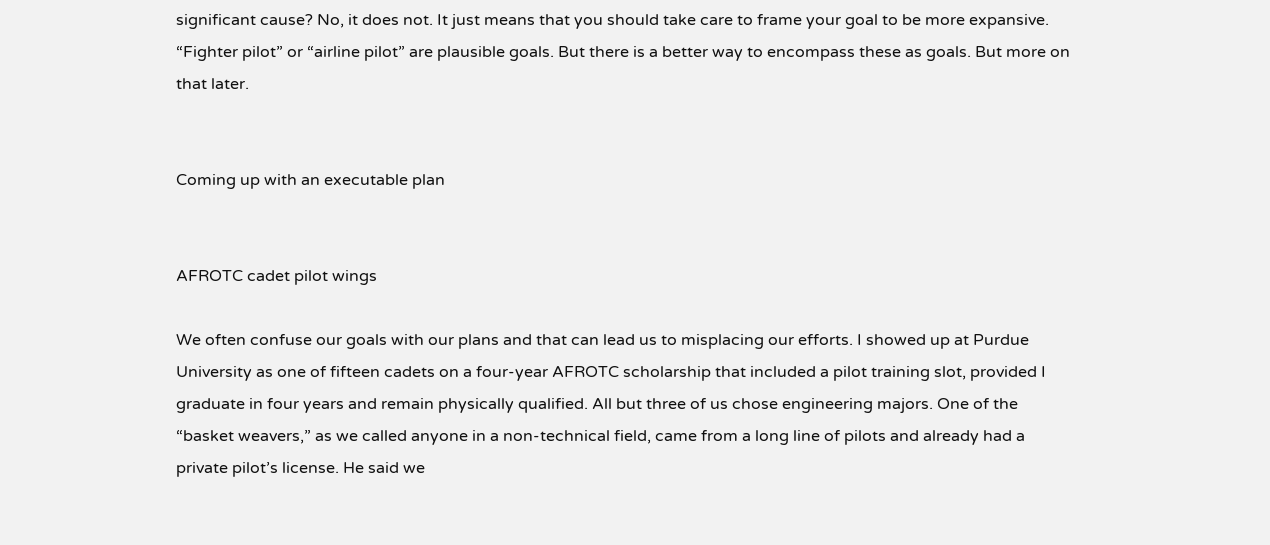significant cause? No, it does not. It just means that you should take care to frame your goal to be more expansive. “Fighter pilot” or “airline pilot” are plausible goals. But there is a better way to encompass these as goals. But more on that later.


Coming up with an executable plan


AFROTC cadet pilot wings

We often confuse our goals with our plans and that can lead us to misplacing our efforts. I showed up at Purdue University as one of fifteen cadets on a four-year AFROTC scholarship that included a pilot training slot, provided I graduate in four years and remain physically qualified. All but three of us chose engineering majors. One of the “basket weavers,” as we called anyone in a non-technical field, came from a long line of pilots and already had a private pilot’s license. He said we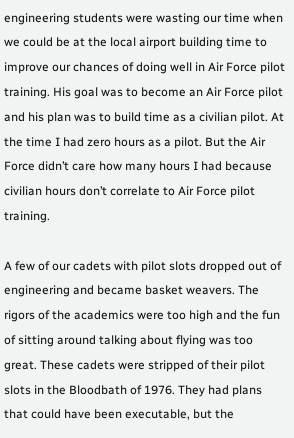engineering students were wasting our time when we could be at the local airport building time to improve our chances of doing well in Air Force pilot training. His goal was to become an Air Force pilot and his plan was to build time as a civilian pilot. At the time I had zero hours as a pilot. But the Air Force didn’t care how many hours I had because civilian hours don’t correlate to Air Force pilot training.

A few of our cadets with pilot slots dropped out of engineering and became basket weavers. The rigors of the academics were too high and the fun of sitting around talking about flying was too great. These cadets were stripped of their pilot slots in the Bloodbath of 1976. They had plans that could have been executable, but the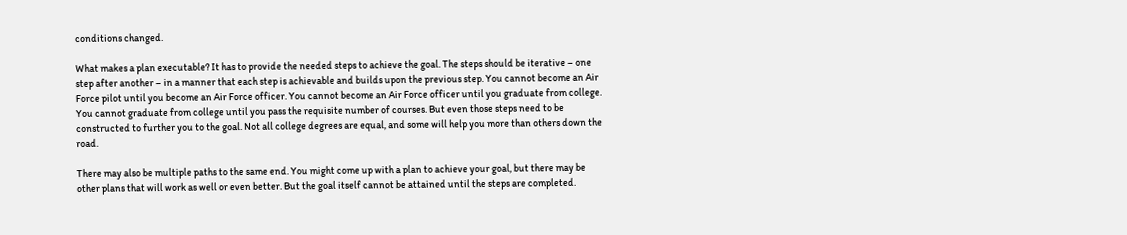conditions changed.

What makes a plan executable? It has to provide the needed steps to achieve the goal. The steps should be iterative – one step after another – in a manner that each step is achievable and builds upon the previous step. You cannot become an Air Force pilot until you become an Air Force officer. You cannot become an Air Force officer until you graduate from college. You cannot graduate from college until you pass the requisite number of courses. But even those steps need to be constructed to further you to the goal. Not all college degrees are equal, and some will help you more than others down the road.

There may also be multiple paths to the same end. You might come up with a plan to achieve your goal, but there may be other plans that will work as well or even better. But the goal itself cannot be attained until the steps are completed.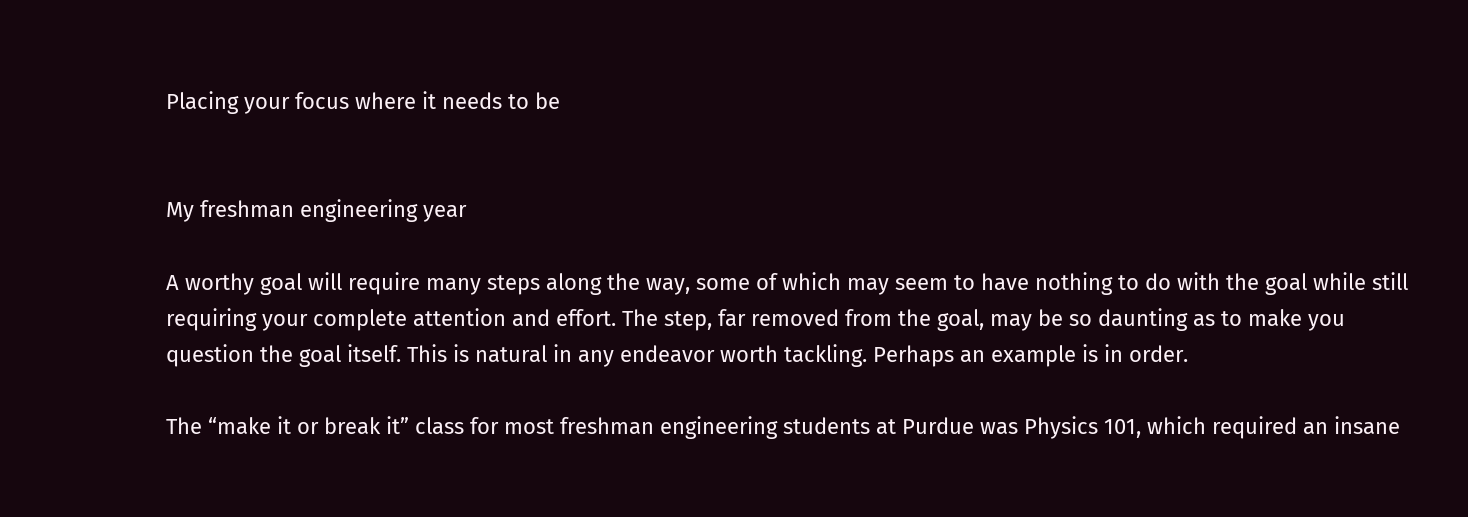Placing your focus where it needs to be


My freshman engineering year

A worthy goal will require many steps along the way, some of which may seem to have nothing to do with the goal while still requiring your complete attention and effort. The step, far removed from the goal, may be so daunting as to make you question the goal itself. This is natural in any endeavor worth tackling. Perhaps an example is in order.

The “make it or break it” class for most freshman engineering students at Purdue was Physics 101, which required an insane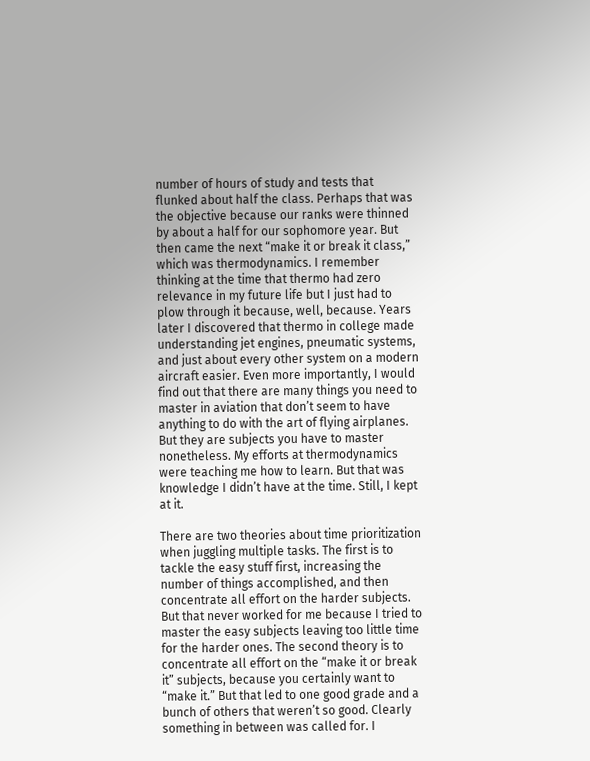number of hours of study and tests that flunked about half the class. Perhaps that was the objective because our ranks were thinned by about a half for our sophomore year. But then came the next “make it or break it class,” which was thermodynamics. I remember thinking at the time that thermo had zero relevance in my future life but I just had to plow through it because, well, because. Years later I discovered that thermo in college made understanding jet engines, pneumatic systems, and just about every other system on a modern aircraft easier. Even more importantly, I would find out that there are many things you need to master in aviation that don’t seem to have anything to do with the art of flying airplanes. But they are subjects you have to master nonetheless. My efforts at thermodynamics were teaching me how to learn. But that was knowledge I didn’t have at the time. Still, I kept at it.

There are two theories about time prioritization when juggling multiple tasks. The first is to tackle the easy stuff first, increasing the number of things accomplished, and then concentrate all effort on the harder subjects. But that never worked for me because I tried to master the easy subjects leaving too little time for the harder ones. The second theory is to concentrate all effort on the “make it or break it” subjects, because you certainly want to “make it.” But that led to one good grade and a bunch of others that weren’t so good. Clearly something in between was called for. I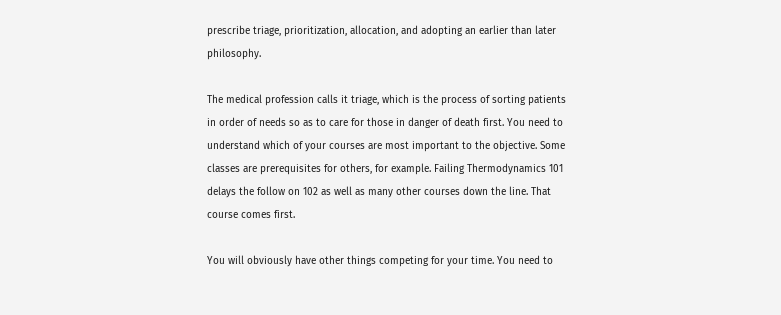prescribe triage, prioritization, allocation, and adopting an earlier than later philosophy.

The medical profession calls it triage, which is the process of sorting patients in order of needs so as to care for those in danger of death first. You need to understand which of your courses are most important to the objective. Some classes are prerequisites for others, for example. Failing Thermodynamics 101 delays the follow on 102 as well as many other courses down the line. That course comes first.

You will obviously have other things competing for your time. You need to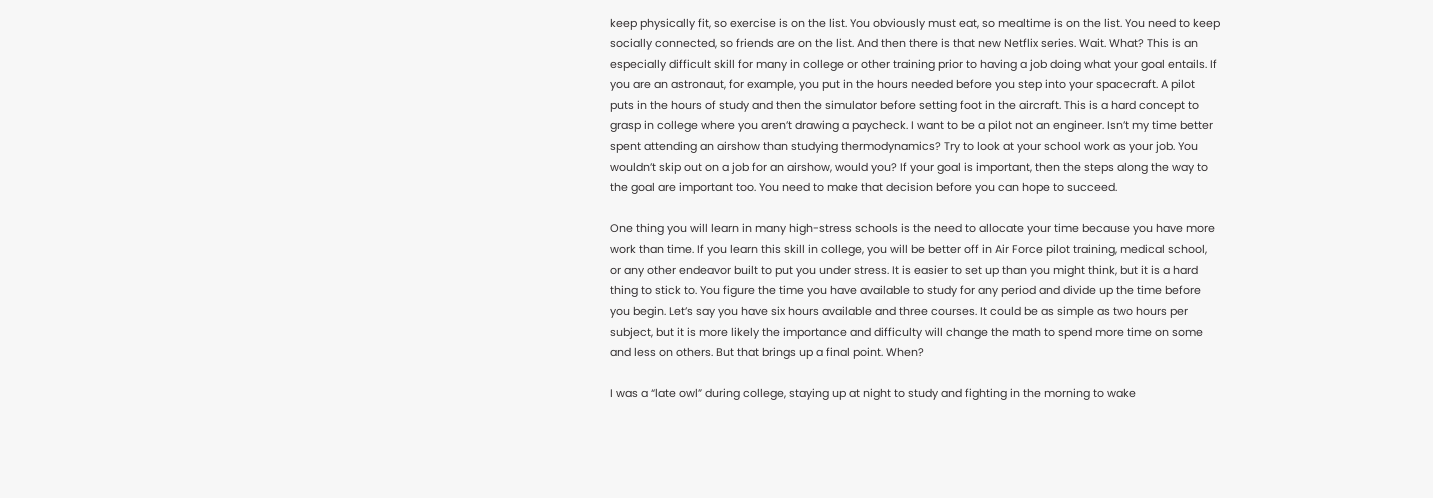keep physically fit, so exercise is on the list. You obviously must eat, so mealtime is on the list. You need to keep socially connected, so friends are on the list. And then there is that new Netflix series. Wait. What? This is an especially difficult skill for many in college or other training prior to having a job doing what your goal entails. If you are an astronaut, for example, you put in the hours needed before you step into your spacecraft. A pilot puts in the hours of study and then the simulator before setting foot in the aircraft. This is a hard concept to grasp in college where you aren’t drawing a paycheck. I want to be a pilot not an engineer. Isn’t my time better spent attending an airshow than studying thermodynamics? Try to look at your school work as your job. You wouldn’t skip out on a job for an airshow, would you? If your goal is important, then the steps along the way to the goal are important too. You need to make that decision before you can hope to succeed.

One thing you will learn in many high-stress schools is the need to allocate your time because you have more work than time. If you learn this skill in college, you will be better off in Air Force pilot training, medical school, or any other endeavor built to put you under stress. It is easier to set up than you might think, but it is a hard thing to stick to. You figure the time you have available to study for any period and divide up the time before you begin. Let’s say you have six hours available and three courses. It could be as simple as two hours per subject, but it is more likely the importance and difficulty will change the math to spend more time on some and less on others. But that brings up a final point. When?

I was a “late owl” during college, staying up at night to study and fighting in the morning to wake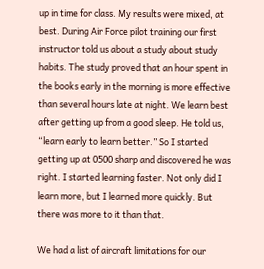up in time for class. My results were mixed, at best. During Air Force pilot training our first instructor told us about a study about study habits. The study proved that an hour spent in the books early in the morning is more effective than several hours late at night. We learn best after getting up from a good sleep. He told us, “learn early to learn better.” So I started getting up at 0500 sharp and discovered he was right. I started learning faster. Not only did I learn more, but I learned more quickly. But there was more to it than that.

We had a list of aircraft limitations for our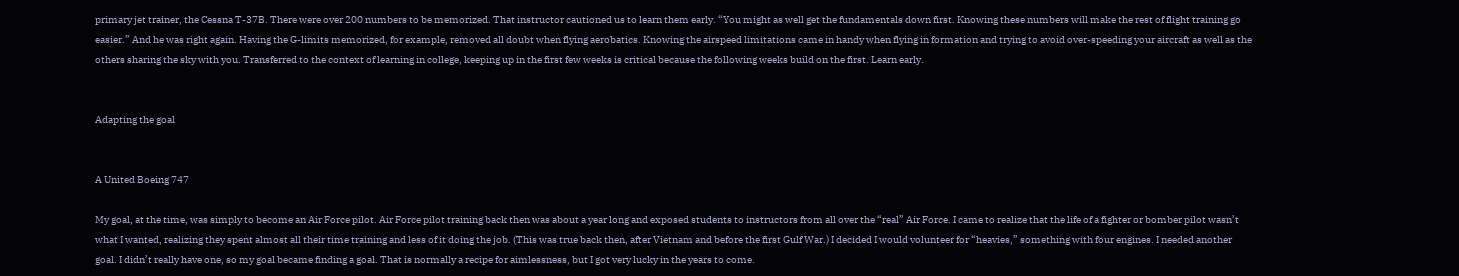primary jet trainer, the Cessna T-37B. There were over 200 numbers to be memorized. That instructor cautioned us to learn them early. “You might as well get the fundamentals down first. Knowing these numbers will make the rest of flight training go easier.” And he was right again. Having the G-limits memorized, for example, removed all doubt when flying aerobatics. Knowing the airspeed limitations came in handy when flying in formation and trying to avoid over-speeding your aircraft as well as the others sharing the sky with you. Transferred to the context of learning in college, keeping up in the first few weeks is critical because the following weeks build on the first. Learn early.


Adapting the goal


A United Boeing 747

My goal, at the time, was simply to become an Air Force pilot. Air Force pilot training back then was about a year long and exposed students to instructors from all over the “real” Air Force. I came to realize that the life of a fighter or bomber pilot wasn’t what I wanted, realizing they spent almost all their time training and less of it doing the job. (This was true back then, after Vietnam and before the first Gulf War.) I decided I would volunteer for “heavies,” something with four engines. I needed another goal. I didn’t really have one, so my goal became finding a goal. That is normally a recipe for aimlessness, but I got very lucky in the years to come.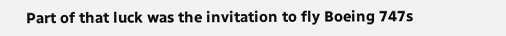Part of that luck was the invitation to fly Boeing 747s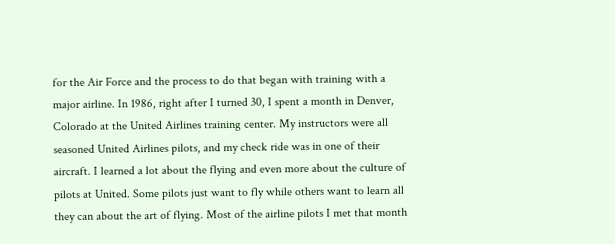for the Air Force and the process to do that began with training with a major airline. In 1986, right after I turned 30, I spent a month in Denver, Colorado at the United Airlines training center. My instructors were all seasoned United Airlines pilots, and my check ride was in one of their aircraft. I learned a lot about the flying and even more about the culture of pilots at United. Some pilots just want to fly while others want to learn all they can about the art of flying. Most of the airline pilots I met that month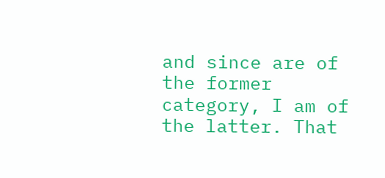and since are of the former category, I am of the latter. That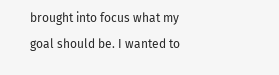brought into focus what my goal should be. I wanted to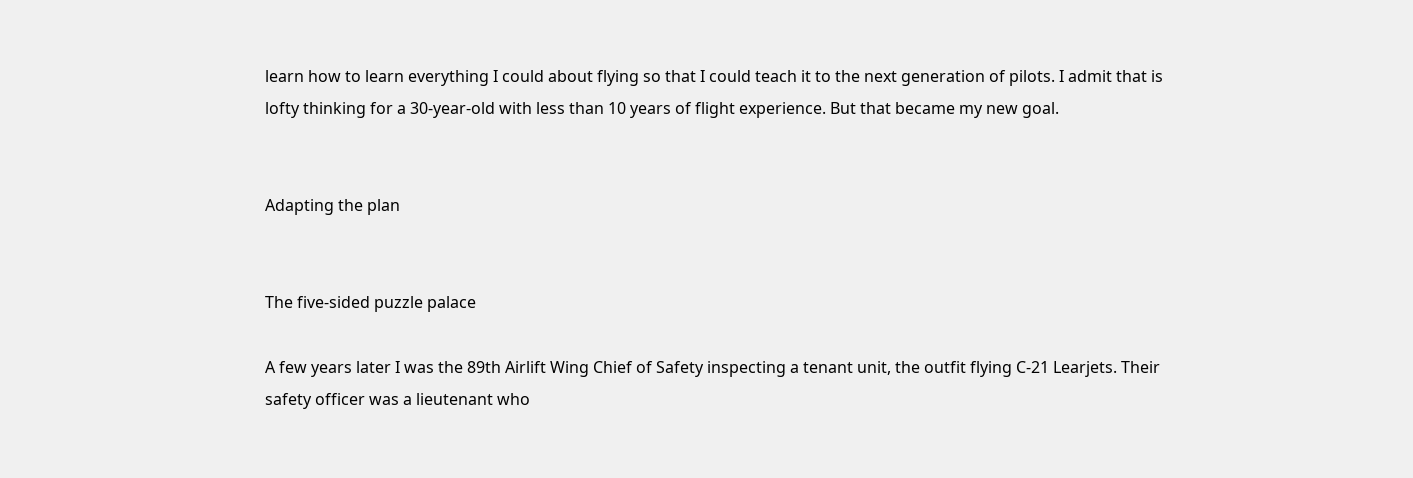learn how to learn everything I could about flying so that I could teach it to the next generation of pilots. I admit that is lofty thinking for a 30-year-old with less than 10 years of flight experience. But that became my new goal.


Adapting the plan


The five-sided puzzle palace

A few years later I was the 89th Airlift Wing Chief of Safety inspecting a tenant unit, the outfit flying C-21 Learjets. Their safety officer was a lieutenant who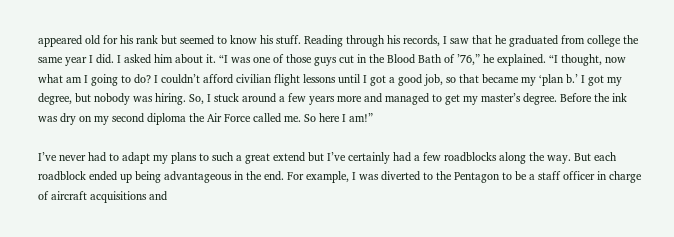appeared old for his rank but seemed to know his stuff. Reading through his records, I saw that he graduated from college the same year I did. I asked him about it. “I was one of those guys cut in the Blood Bath of ’76,” he explained. “I thought, now what am I going to do? I couldn’t afford civilian flight lessons until I got a good job, so that became my ‘plan b.’ I got my degree, but nobody was hiring. So, I stuck around a few years more and managed to get my master’s degree. Before the ink was dry on my second diploma the Air Force called me. So here I am!”

I’ve never had to adapt my plans to such a great extend but I’ve certainly had a few roadblocks along the way. But each roadblock ended up being advantageous in the end. For example, I was diverted to the Pentagon to be a staff officer in charge of aircraft acquisitions and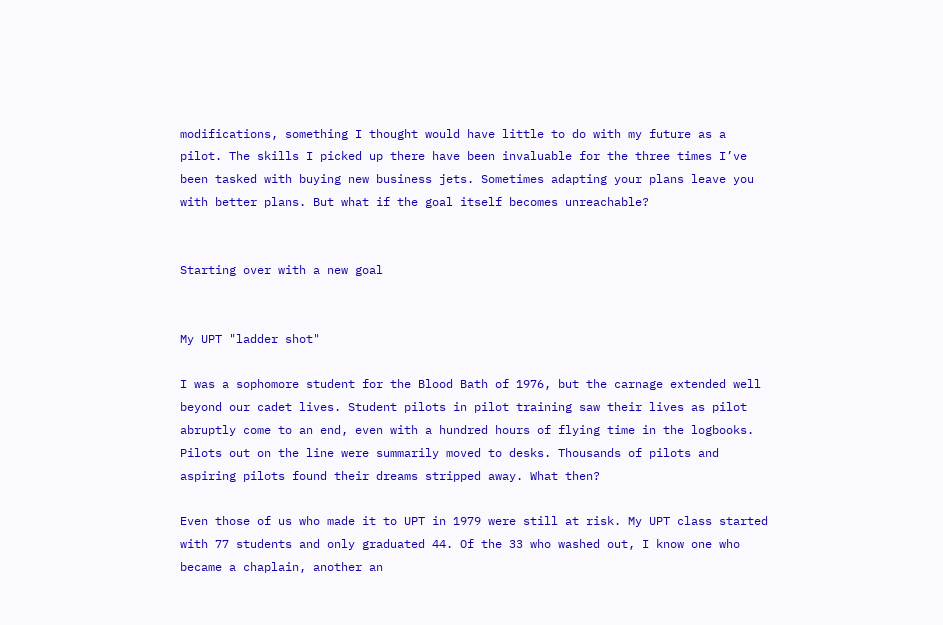modifications, something I thought would have little to do with my future as a pilot. The skills I picked up there have been invaluable for the three times I’ve been tasked with buying new business jets. Sometimes adapting your plans leave you with better plans. But what if the goal itself becomes unreachable?


Starting over with a new goal


My UPT "ladder shot"

I was a sophomore student for the Blood Bath of 1976, but the carnage extended well beyond our cadet lives. Student pilots in pilot training saw their lives as pilot abruptly come to an end, even with a hundred hours of flying time in the logbooks. Pilots out on the line were summarily moved to desks. Thousands of pilots and aspiring pilots found their dreams stripped away. What then?

Even those of us who made it to UPT in 1979 were still at risk. My UPT class started with 77 students and only graduated 44. Of the 33 who washed out, I know one who became a chaplain, another an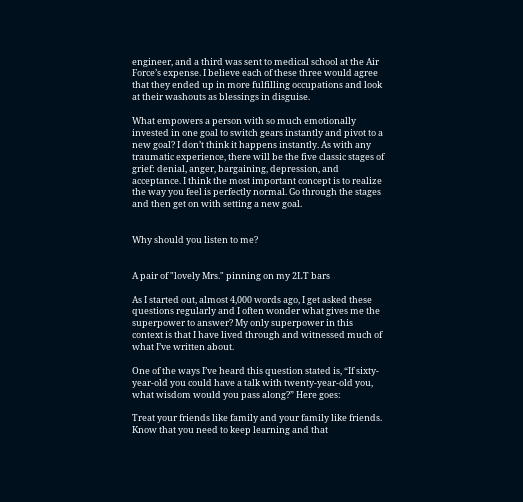engineer, and a third was sent to medical school at the Air Force’s expense. I believe each of these three would agree that they ended up in more fulfilling occupations and look at their washouts as blessings in disguise.

What empowers a person with so much emotionally invested in one goal to switch gears instantly and pivot to a new goal? I don’t think it happens instantly. As with any traumatic experience, there will be the five classic stages of grief: denial, anger, bargaining, depression, and acceptance. I think the most important concept is to realize the way you feel is perfectly normal. Go through the stages and then get on with setting a new goal.


Why should you listen to me?


A pair of "lovely Mrs." pinning on my 2LT bars

As I started out, almost 4,000 words ago, I get asked these questions regularly and I often wonder what gives me the superpower to answer? My only superpower in this context is that I have lived through and witnessed much of what I’ve written about.

One of the ways I’ve heard this question stated is, “If sixty-year-old you could have a talk with twenty-year-old you, what wisdom would you pass along?” Here goes:

Treat your friends like family and your family like friends. Know that you need to keep learning and that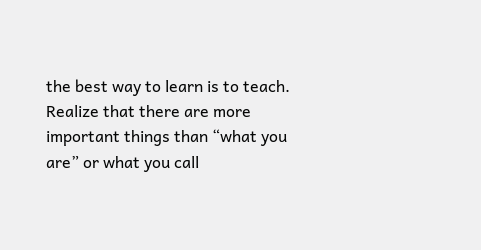the best way to learn is to teach. Realize that there are more important things than “what you are” or what you call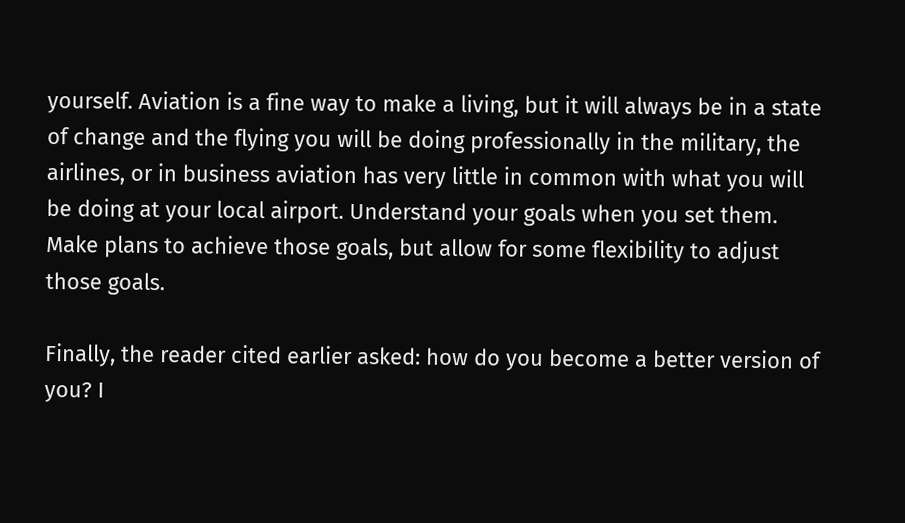yourself. Aviation is a fine way to make a living, but it will always be in a state of change and the flying you will be doing professionally in the military, the airlines, or in business aviation has very little in common with what you will be doing at your local airport. Understand your goals when you set them. Make plans to achieve those goals, but allow for some flexibility to adjust those goals.

Finally, the reader cited earlier asked: how do you become a better version of you? I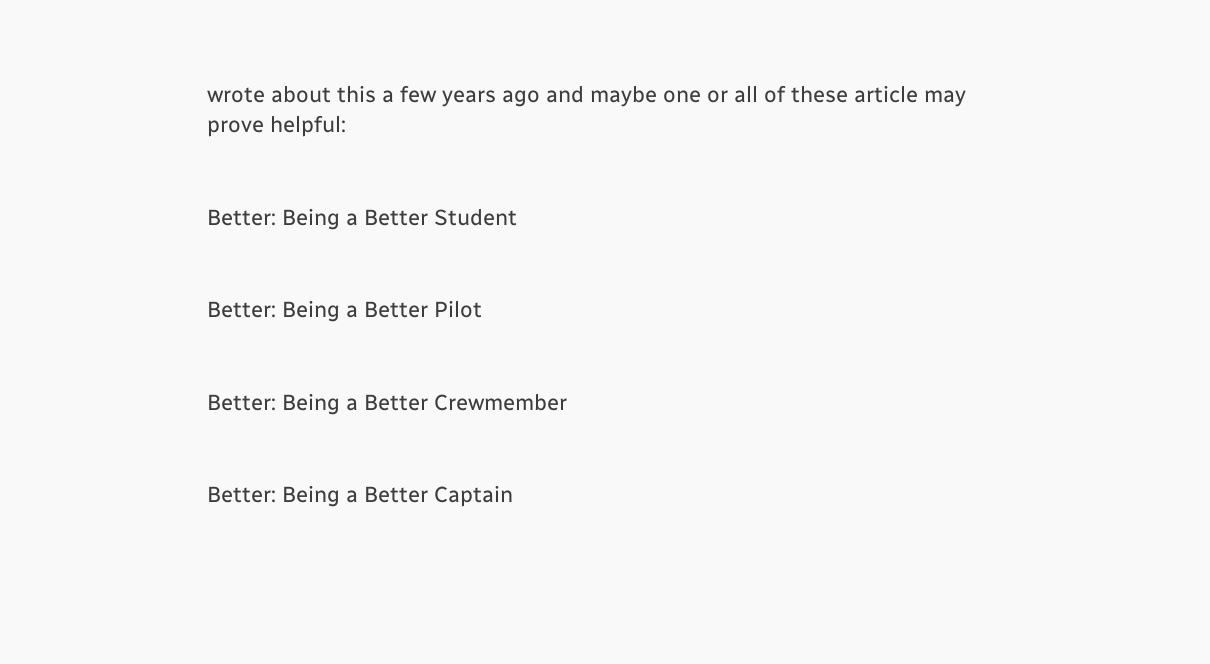wrote about this a few years ago and maybe one or all of these article may prove helpful:


Better: Being a Better Student


Better: Being a Better Pilot


Better: Being a Better Crewmember


Better: Being a Better Captain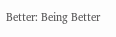Better: Being Better